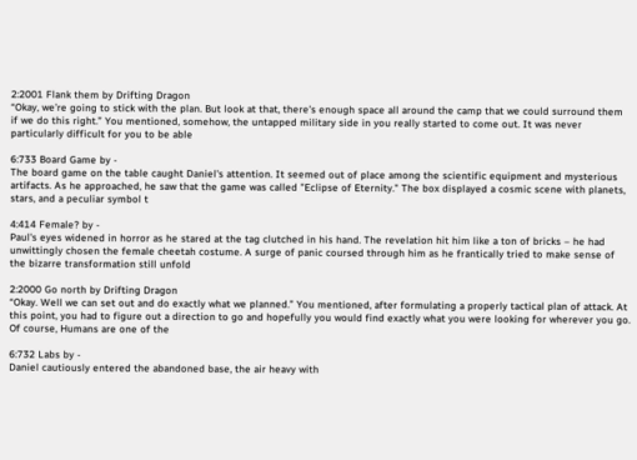2:2001 Flank them by Drifting Dragon
“Okay, we’re going to stick with the plan. But look at that, there’s enough space all around the camp that we could surround them if we do this right.” You mentioned, somehow, the untapped military side in you really started to come out. It was never particularly difficult for you to be able

6:733 Board Game by -
The board game on the table caught Daniel's attention. It seemed out of place among the scientific equipment and mysterious artifacts. As he approached, he saw that the game was called "Eclipse of Eternity." The box displayed a cosmic scene with planets, stars, and a peculiar symbol t

4:414 Female? by -
Paul's eyes widened in horror as he stared at the tag clutched in his hand. The revelation hit him like a ton of bricks – he had unwittingly chosen the female cheetah costume. A surge of panic coursed through him as he frantically tried to make sense of the bizarre transformation still unfold

2:2000 Go north by Drifting Dragon
“Okay. Well we can set out and do exactly what we planned.” You mentioned, after formulating a properly tactical plan of attack. At this point, you had to figure out a direction to go and hopefully you would find exactly what you were looking for wherever you go. Of course, Humans are one of the

6:732 Labs by -
Daniel cautiously entered the abandoned base, the air heavy with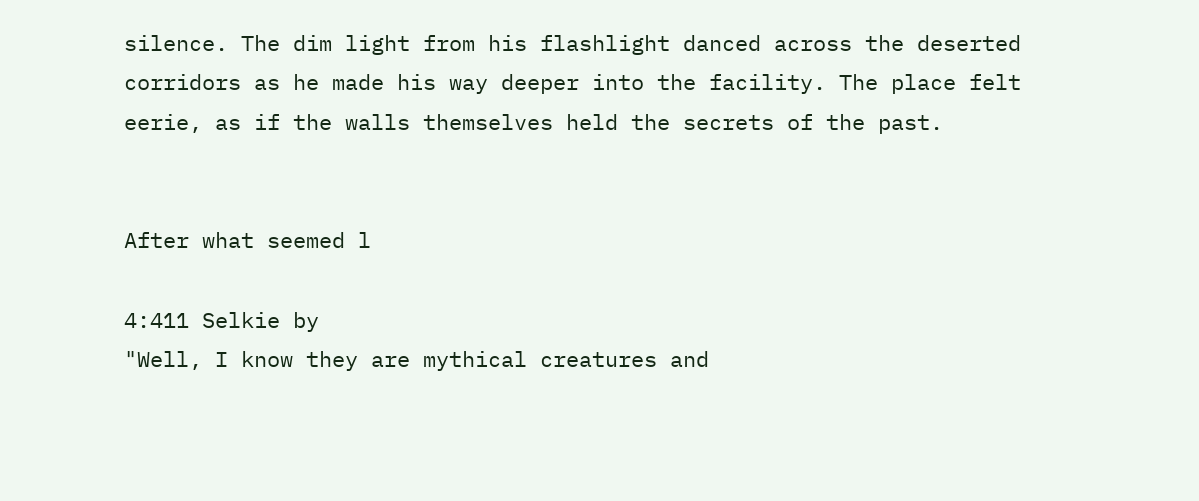silence. The dim light from his flashlight danced across the deserted corridors as he made his way deeper into the facility. The place felt eerie, as if the walls themselves held the secrets of the past.


After what seemed l

4:411 Selkie by
"Well, I know they are mythical creatures and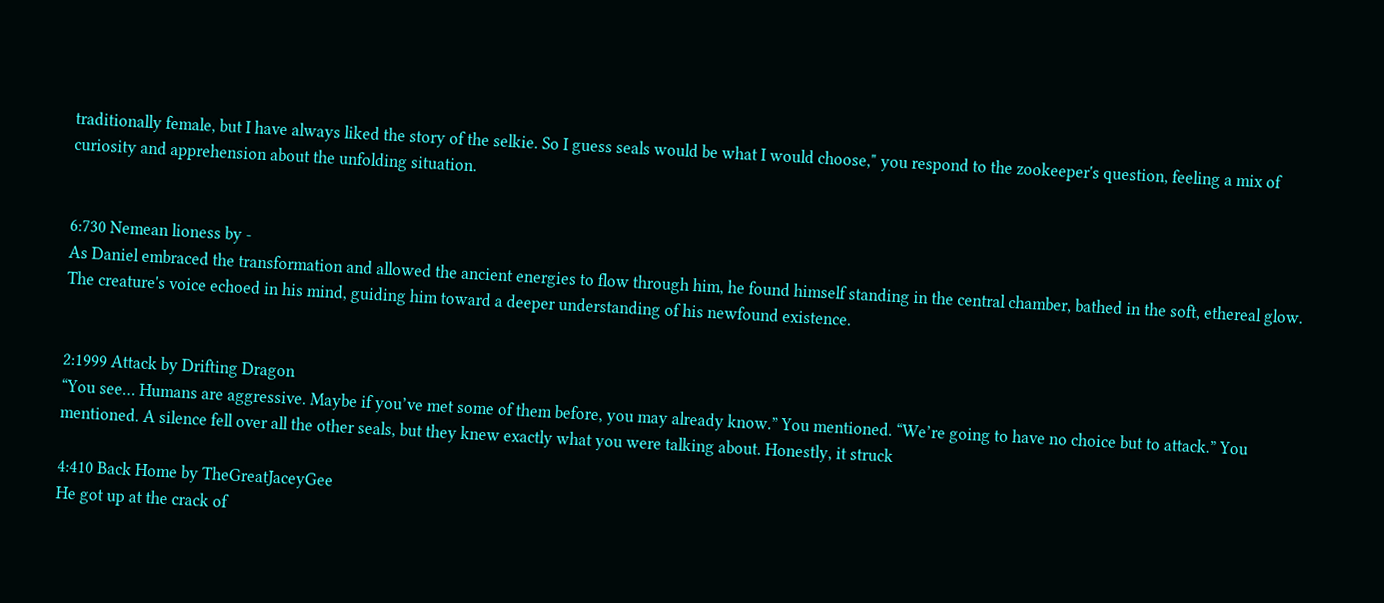traditionally female, but I have always liked the story of the selkie. So I guess seals would be what I would choose," you respond to the zookeeper's question, feeling a mix of curiosity and apprehension about the unfolding situation.


6:730 Nemean lioness by -
As Daniel embraced the transformation and allowed the ancient energies to flow through him, he found himself standing in the central chamber, bathed in the soft, ethereal glow. The creature's voice echoed in his mind, guiding him toward a deeper understanding of his newfound existence.


2:1999 Attack by Drifting Dragon
“You see… Humans are aggressive. Maybe if you’ve met some of them before, you may already know.” You mentioned. “We’re going to have no choice but to attack.” You mentioned. A silence fell over all the other seals, but they knew exactly what you were talking about. Honestly, it struck

4:410 Back Home by TheGreatJaceyGee
He got up at the crack of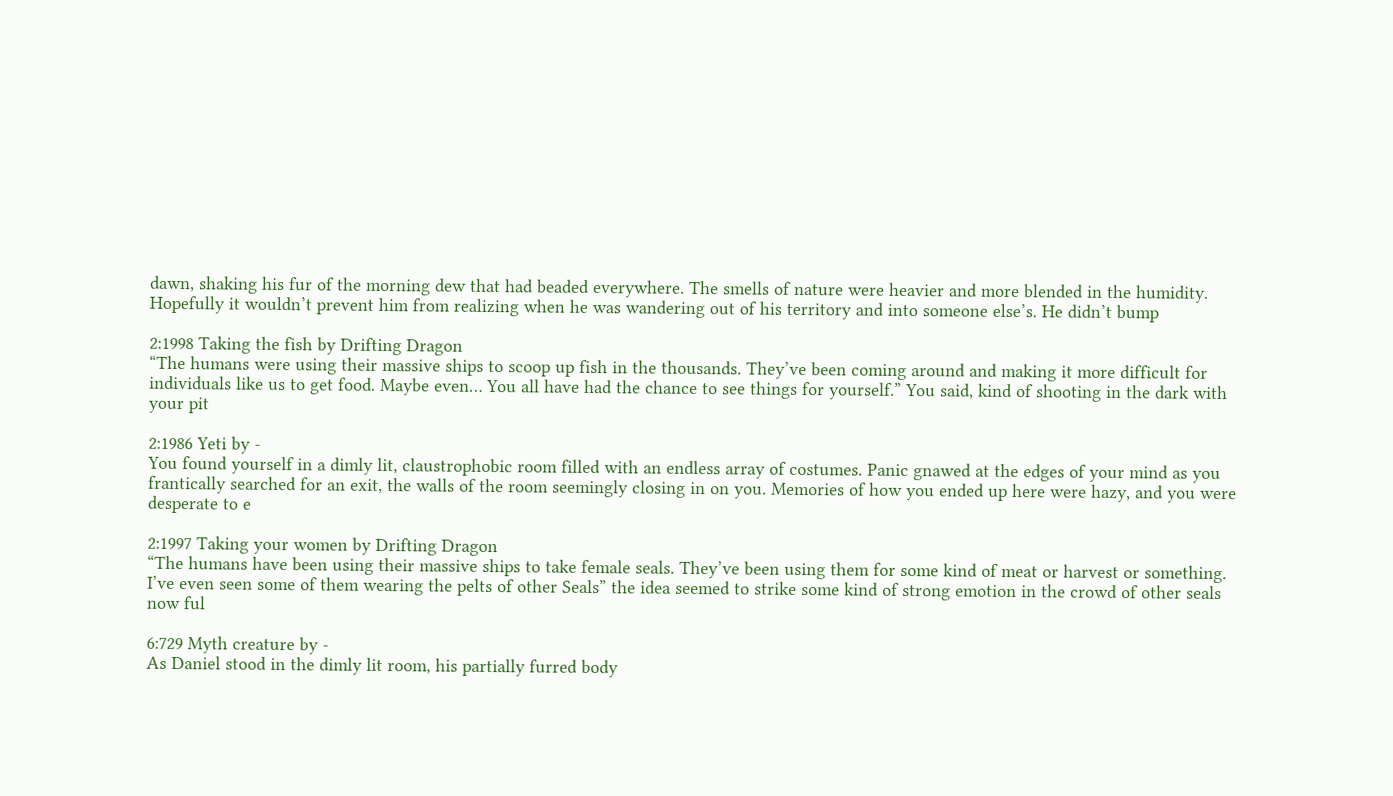dawn, shaking his fur of the morning dew that had beaded everywhere. The smells of nature were heavier and more blended in the humidity. Hopefully it wouldn’t prevent him from realizing when he was wandering out of his territory and into someone else’s. He didn’t bump

2:1998 Taking the fish by Drifting Dragon
“The humans were using their massive ships to scoop up fish in the thousands. They’ve been coming around and making it more difficult for individuals like us to get food. Maybe even… You all have had the chance to see things for yourself.” You said, kind of shooting in the dark with your pit

2:1986 Yeti by -
You found yourself in a dimly lit, claustrophobic room filled with an endless array of costumes. Panic gnawed at the edges of your mind as you frantically searched for an exit, the walls of the room seemingly closing in on you. Memories of how you ended up here were hazy, and you were desperate to e

2:1997 Taking your women by Drifting Dragon
“The humans have been using their massive ships to take female seals. They’ve been using them for some kind of meat or harvest or something. I’ve even seen some of them wearing the pelts of other Seals” the idea seemed to strike some kind of strong emotion in the crowd of other seals now ful

6:729 Myth creature by -
As Daniel stood in the dimly lit room, his partially furred body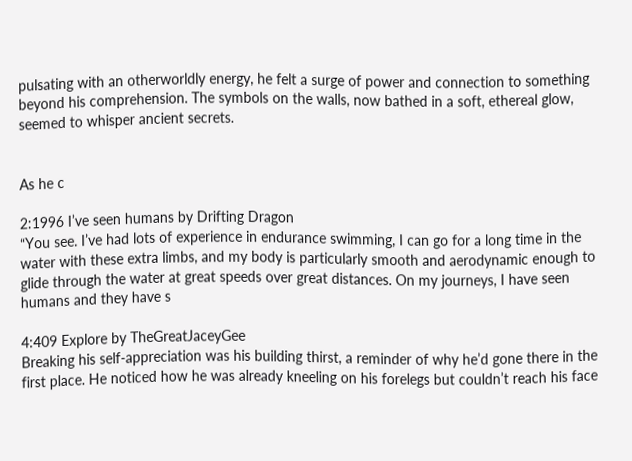pulsating with an otherworldly energy, he felt a surge of power and connection to something beyond his comprehension. The symbols on the walls, now bathed in a soft, ethereal glow, seemed to whisper ancient secrets.


As he c

2:1996 I’ve seen humans by Drifting Dragon
“You see. I’ve had lots of experience in endurance swimming, I can go for a long time in the water with these extra limbs, and my body is particularly smooth and aerodynamic enough to glide through the water at great speeds over great distances. On my journeys, I have seen humans and they have s

4:409 Explore by TheGreatJaceyGee
Breaking his self-appreciation was his building thirst, a reminder of why he’d gone there in the first place. He noticed how he was already kneeling on his forelegs but couldn’t reach his face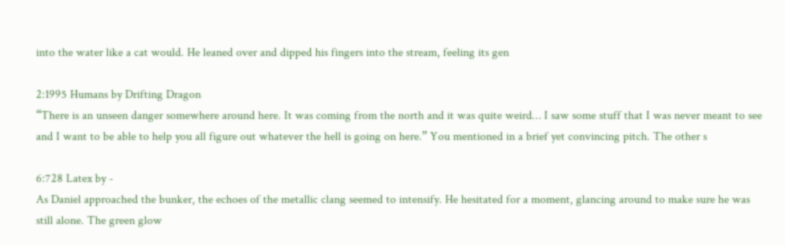into the water like a cat would. He leaned over and dipped his fingers into the stream, feeling its gen

2:1995 Humans by Drifting Dragon
“There is an unseen danger somewhere around here. It was coming from the north and it was quite weird… I saw some stuff that I was never meant to see and I want to be able to help you all figure out whatever the hell is going on here.” You mentioned in a brief yet convincing pitch. The other s

6:728 Latex by -
As Daniel approached the bunker, the echoes of the metallic clang seemed to intensify. He hesitated for a moment, glancing around to make sure he was still alone. The green glow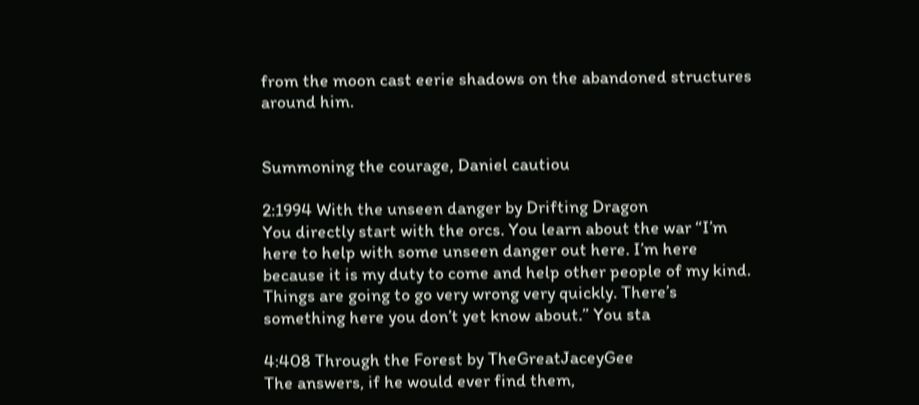from the moon cast eerie shadows on the abandoned structures around him.


Summoning the courage, Daniel cautiou

2:1994 With the unseen danger by Drifting Dragon
You directly start with the orcs. You learn about the war “I’m here to help with some unseen danger out here. I’m here because it is my duty to come and help other people of my kind. Things are going to go very wrong very quickly. There’s something here you don’t yet know about.” You sta

4:408 Through the Forest by TheGreatJaceyGee
The answers, if he would ever find them,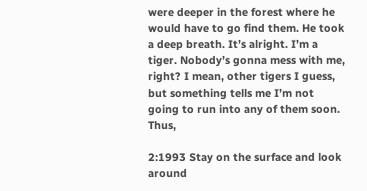were deeper in the forest where he would have to go find them. He took a deep breath. It’s alright. I’m a tiger. Nobody’s gonna mess with me, right? I mean, other tigers I guess, but something tells me I’m not going to run into any of them soon. Thus,

2:1993 Stay on the surface and look around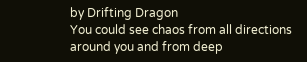by Drifting Dragon
You could see chaos from all directions around you and from deep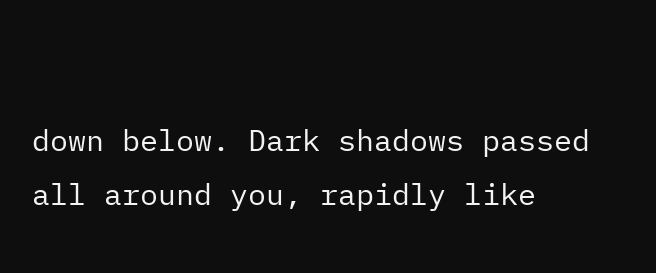down below. Dark shadows passed all around you, rapidly like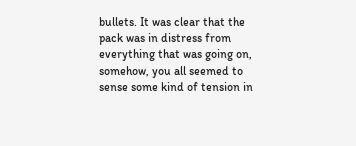bullets. It was clear that the pack was in distress from everything that was going on, somehow, you all seemed to sense some kind of tension in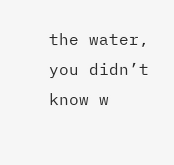the water, you didn’t know w